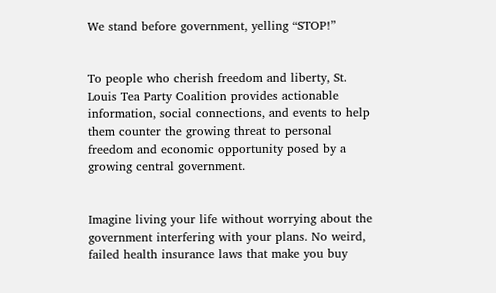We stand before government, yelling “STOP!”


To people who cherish freedom and liberty, St. Louis Tea Party Coalition provides actionable information, social connections, and events to help them counter the growing threat to personal freedom and economic opportunity posed by a growing central government.


Imagine living your life without worrying about the government interfering with your plans. No weird, failed health insurance laws that make you buy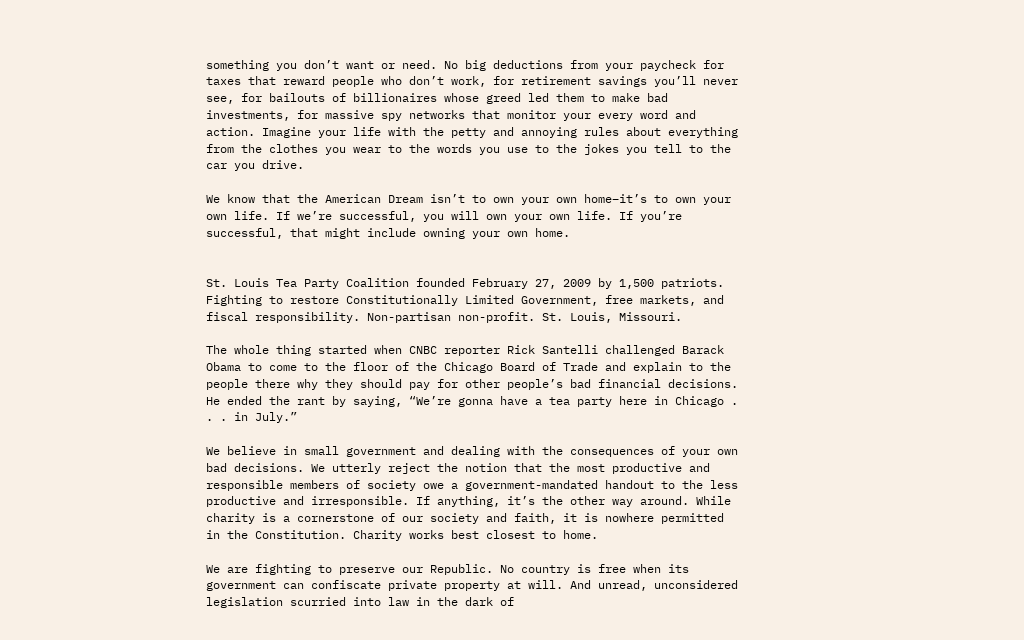something you don’t want or need. No big deductions from your paycheck for taxes that reward people who don’t work, for retirement savings you’ll never see, for bailouts of billionaires whose greed led them to make bad investments, for massive spy networks that monitor your every word and action. Imagine your life with the petty and annoying rules about everything from the clothes you wear to the words you use to the jokes you tell to the car you drive.

We know that the American Dream isn’t to own your own home–it’s to own your own life. If we’re successful, you will own your own life. If you’re successful, that might include owning your own home.


St. Louis Tea Party Coalition founded February 27, 2009 by 1,500 patriots. Fighting to restore Constitutionally Limited Government, free markets, and fiscal responsibility. Non-partisan non-profit. St. Louis, Missouri.

The whole thing started when CNBC reporter Rick Santelli challenged Barack Obama to come to the floor of the Chicago Board of Trade and explain to the people there why they should pay for other people’s bad financial decisions. He ended the rant by saying, “We’re gonna have a tea party here in Chicago . . . in July.”

We believe in small government and dealing with the consequences of your own bad decisions. We utterly reject the notion that the most productive and responsible members of society owe a government-mandated handout to the less productive and irresponsible. If anything, it’s the other way around. While charity is a cornerstone of our society and faith, it is nowhere permitted in the Constitution. Charity works best closest to home.

We are fighting to preserve our Republic. No country is free when its government can confiscate private property at will. And unread, unconsidered legislation scurried into law in the dark of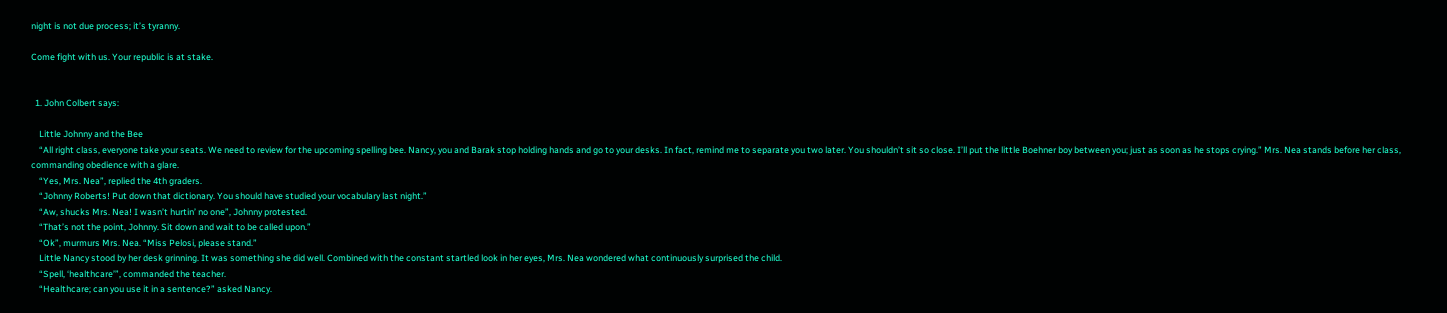night is not due process; it’s tyranny.

Come fight with us. Your republic is at stake.


  1. John Colbert says:

    Little Johnny and the Bee
    “All right class, everyone take your seats. We need to review for the upcoming spelling bee. Nancy, you and Barak stop holding hands and go to your desks. In fact, remind me to separate you two later. You shouldn’t sit so close. I’ll put the little Boehner boy between you; just as soon as he stops crying.” Mrs. Nea stands before her class, commanding obedience with a glare.
    “Yes, Mrs. Nea”, replied the 4th graders.
    “Johnny Roberts! Put down that dictionary. You should have studied your vocabulary last night.”
    “Aw, shucks Mrs. Nea! I wasn’t hurtin’ no one”, Johnny protested.
    “That’s not the point, Johnny. Sit down and wait to be called upon.”
    “Ok”, murmurs Mrs. Nea. “Miss Pelosi, please stand.”
    Little Nancy stood by her desk grinning. It was something she did well. Combined with the constant startled look in her eyes, Mrs. Nea wondered what continuously surprised the child.
    “Spell, ‘healthcare’”, commanded the teacher.
    “Healthcare; can you use it in a sentence?” asked Nancy.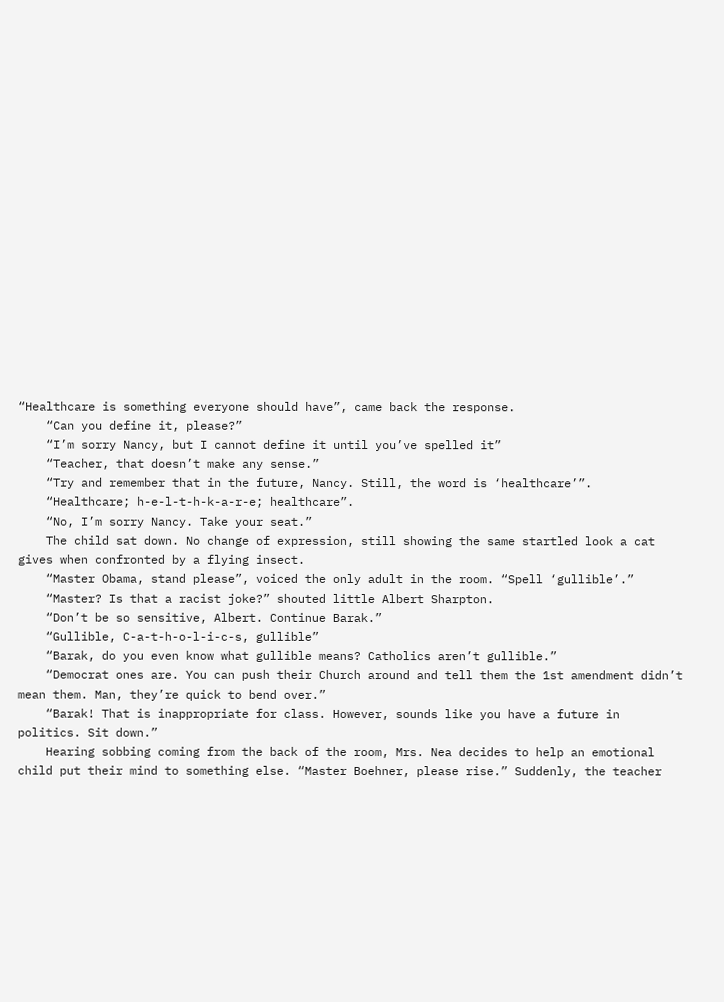“Healthcare is something everyone should have”, came back the response.
    “Can you define it, please?”
    “I’m sorry Nancy, but I cannot define it until you’ve spelled it”
    “Teacher, that doesn’t make any sense.”
    “Try and remember that in the future, Nancy. Still, the word is ‘healthcare’”.
    “Healthcare; h-e-l-t-h-k-a-r-e; healthcare”.
    “No, I’m sorry Nancy. Take your seat.”
    The child sat down. No change of expression, still showing the same startled look a cat gives when confronted by a flying insect.
    “Master Obama, stand please”, voiced the only adult in the room. “Spell ‘gullible’.”
    “Master? Is that a racist joke?” shouted little Albert Sharpton.
    “Don’t be so sensitive, Albert. Continue Barak.”
    “Gullible, C-a-t-h-o-l-i-c-s, gullible”
    “Barak, do you even know what gullible means? Catholics aren’t gullible.”
    “Democrat ones are. You can push their Church around and tell them the 1st amendment didn’t mean them. Man, they’re quick to bend over.”
    “Barak! That is inappropriate for class. However, sounds like you have a future in politics. Sit down.”
    Hearing sobbing coming from the back of the room, Mrs. Nea decides to help an emotional child put their mind to something else. “Master Boehner, please rise.” Suddenly, the teacher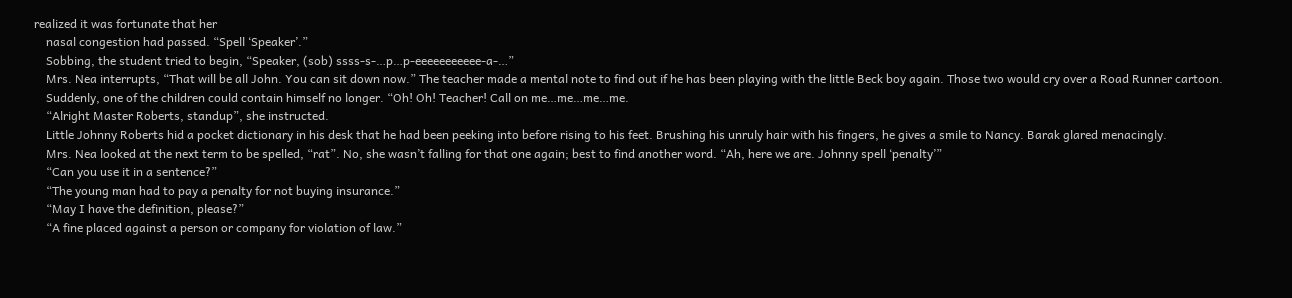realized it was fortunate that her
    nasal congestion had passed. “Spell ‘Speaker’.”
    Sobbing, the student tried to begin, “Speaker, (sob) ssss-s-…p…p-eeeeeeeeeee-a-…”
    Mrs. Nea interrupts, “That will be all John. You can sit down now.” The teacher made a mental note to find out if he has been playing with the little Beck boy again. Those two would cry over a Road Runner cartoon.
    Suddenly, one of the children could contain himself no longer. “Oh! Oh! Teacher! Call on me…me…me…me.
    “Alright Master Roberts, standup”, she instructed.
    Little Johnny Roberts hid a pocket dictionary in his desk that he had been peeking into before rising to his feet. Brushing his unruly hair with his fingers, he gives a smile to Nancy. Barak glared menacingly.
    Mrs. Nea looked at the next term to be spelled, “rat”. No, she wasn’t falling for that one again; best to find another word. “Ah, here we are. Johnny spell ‘penalty’”
    “Can you use it in a sentence?”
    “The young man had to pay a penalty for not buying insurance.”
    “May I have the definition, please?”
    “A fine placed against a person or company for violation of law.”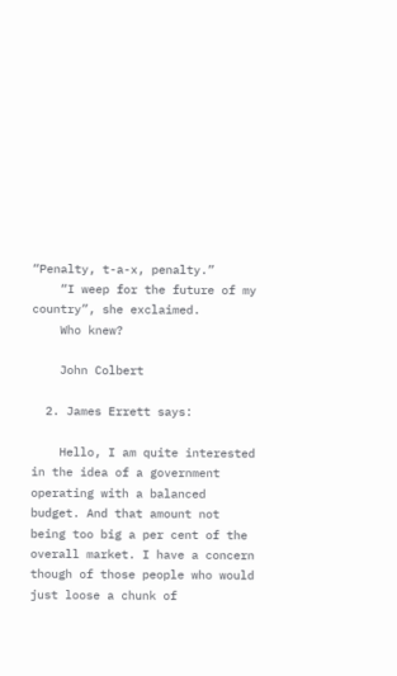“Penalty, t-a-x, penalty.”
    “I weep for the future of my country”, she exclaimed.
    Who knew?

    John Colbert

  2. James Errett says:

    Hello, I am quite interested in the idea of a government operating with a balanced budget. And that amount not being too big a per cent of the overall market. I have a concern though of those people who would just loose a chunk of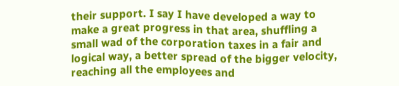their support. I say I have developed a way to make a great progress in that area, shuffling a small wad of the corporation taxes in a fair and logical way, a better spread of the bigger velocity, reaching all the employees and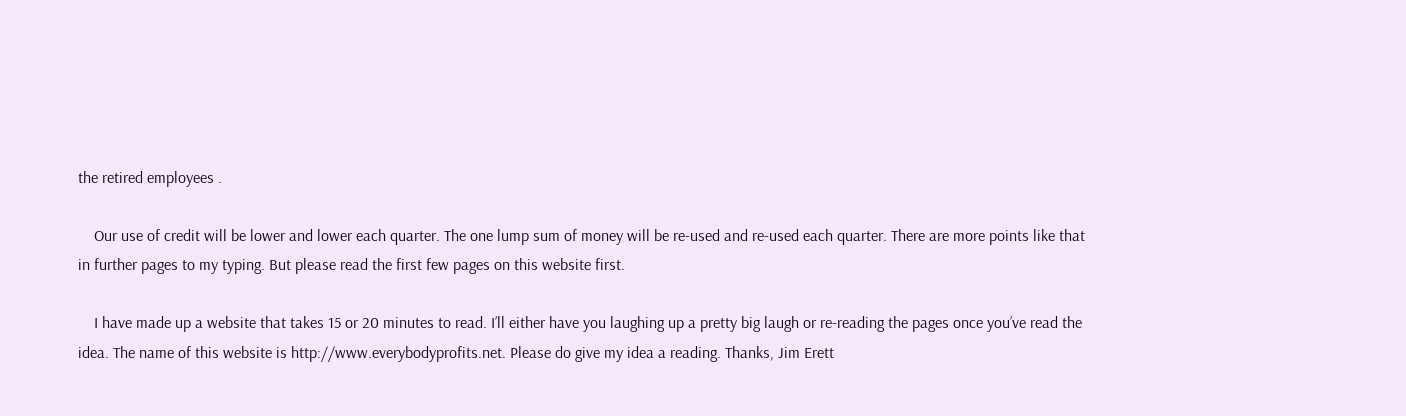the retired employees .

    Our use of credit will be lower and lower each quarter. The one lump sum of money will be re-used and re-used each quarter. There are more points like that in further pages to my typing. But please read the first few pages on this website first.

    I have made up a website that takes 15 or 20 minutes to read. I’ll either have you laughing up a pretty big laugh or re-reading the pages once you’ve read the idea. The name of this website is http://www.everybodyprofits.net. Please do give my idea a reading. Thanks, Jim Erett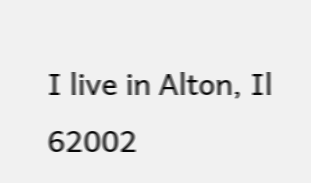I live in Alton, Il 62002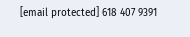[email protected] 618 407 9391